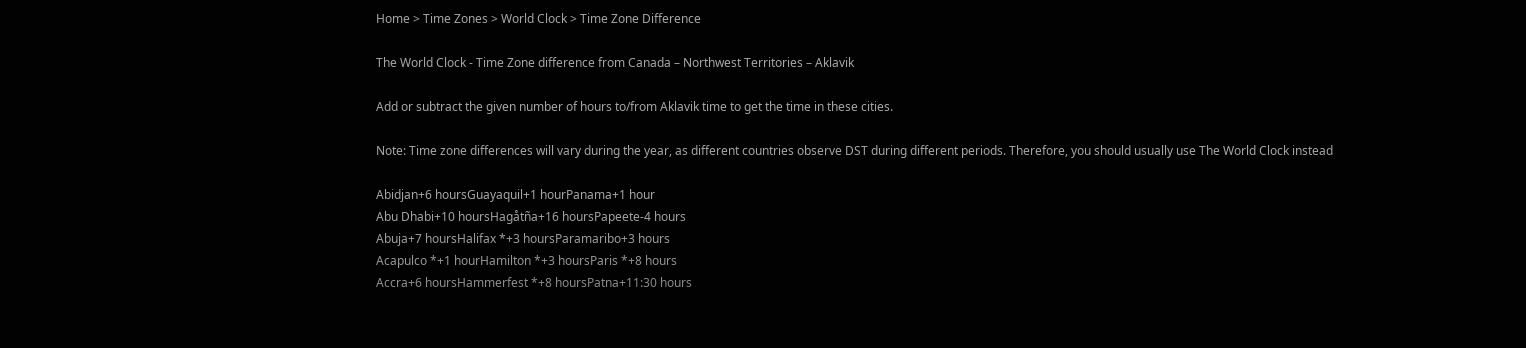Home > Time Zones > World Clock > Time Zone Difference

The World Clock - Time Zone difference from Canada – Northwest Territories – Aklavik

Add or subtract the given number of hours to/from Aklavik time to get the time in these cities.

Note: Time zone differences will vary during the year, as different countries observe DST during different periods. Therefore, you should usually use The World Clock instead

Abidjan+6 hoursGuayaquil+1 hourPanama+1 hour
Abu Dhabi+10 hoursHagåtña+16 hoursPapeete-4 hours
Abuja+7 hoursHalifax *+3 hoursParamaribo+3 hours
Acapulco *+1 hourHamilton *+3 hoursParis *+8 hours
Accra+6 hoursHammerfest *+8 hoursPatna+11:30 hours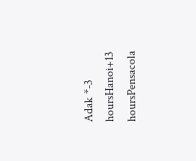Adak *-3 hoursHanoi+13 hoursPensacola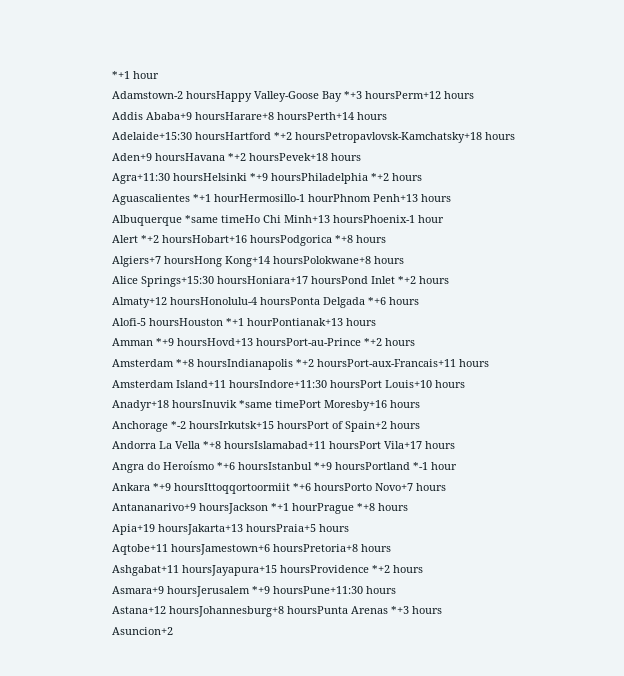*+1 hour
Adamstown-2 hoursHappy Valley-Goose Bay *+3 hoursPerm+12 hours
Addis Ababa+9 hoursHarare+8 hoursPerth+14 hours
Adelaide+15:30 hoursHartford *+2 hoursPetropavlovsk-Kamchatsky+18 hours
Aden+9 hoursHavana *+2 hoursPevek+18 hours
Agra+11:30 hoursHelsinki *+9 hoursPhiladelphia *+2 hours
Aguascalientes *+1 hourHermosillo-1 hourPhnom Penh+13 hours
Albuquerque *same timeHo Chi Minh+13 hoursPhoenix-1 hour
Alert *+2 hoursHobart+16 hoursPodgorica *+8 hours
Algiers+7 hoursHong Kong+14 hoursPolokwane+8 hours
Alice Springs+15:30 hoursHoniara+17 hoursPond Inlet *+2 hours
Almaty+12 hoursHonolulu-4 hoursPonta Delgada *+6 hours
Alofi-5 hoursHouston *+1 hourPontianak+13 hours
Amman *+9 hoursHovd+13 hoursPort-au-Prince *+2 hours
Amsterdam *+8 hoursIndianapolis *+2 hoursPort-aux-Francais+11 hours
Amsterdam Island+11 hoursIndore+11:30 hoursPort Louis+10 hours
Anadyr+18 hoursInuvik *same timePort Moresby+16 hours
Anchorage *-2 hoursIrkutsk+15 hoursPort of Spain+2 hours
Andorra La Vella *+8 hoursIslamabad+11 hoursPort Vila+17 hours
Angra do Heroísmo *+6 hoursIstanbul *+9 hoursPortland *-1 hour
Ankara *+9 hoursIttoqqortoormiit *+6 hoursPorto Novo+7 hours
Antananarivo+9 hoursJackson *+1 hourPrague *+8 hours
Apia+19 hoursJakarta+13 hoursPraia+5 hours
Aqtobe+11 hoursJamestown+6 hoursPretoria+8 hours
Ashgabat+11 hoursJayapura+15 hoursProvidence *+2 hours
Asmara+9 hoursJerusalem *+9 hoursPune+11:30 hours
Astana+12 hoursJohannesburg+8 hoursPunta Arenas *+3 hours
Asuncion+2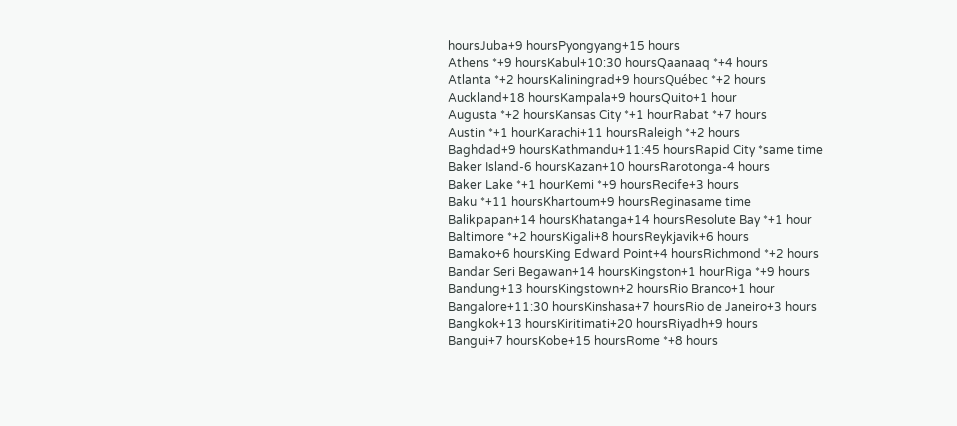hoursJuba+9 hoursPyongyang+15 hours
Athens *+9 hoursKabul+10:30 hoursQaanaaq *+4 hours
Atlanta *+2 hoursKaliningrad+9 hoursQuébec *+2 hours
Auckland+18 hoursKampala+9 hoursQuito+1 hour
Augusta *+2 hoursKansas City *+1 hourRabat *+7 hours
Austin *+1 hourKarachi+11 hoursRaleigh *+2 hours
Baghdad+9 hoursKathmandu+11:45 hoursRapid City *same time
Baker Island-6 hoursKazan+10 hoursRarotonga-4 hours
Baker Lake *+1 hourKemi *+9 hoursRecife+3 hours
Baku *+11 hoursKhartoum+9 hoursReginasame time
Balikpapan+14 hoursKhatanga+14 hoursResolute Bay *+1 hour
Baltimore *+2 hoursKigali+8 hoursReykjavik+6 hours
Bamako+6 hoursKing Edward Point+4 hoursRichmond *+2 hours
Bandar Seri Begawan+14 hoursKingston+1 hourRiga *+9 hours
Bandung+13 hoursKingstown+2 hoursRio Branco+1 hour
Bangalore+11:30 hoursKinshasa+7 hoursRio de Janeiro+3 hours
Bangkok+13 hoursKiritimati+20 hoursRiyadh+9 hours
Bangui+7 hoursKobe+15 hoursRome *+8 hours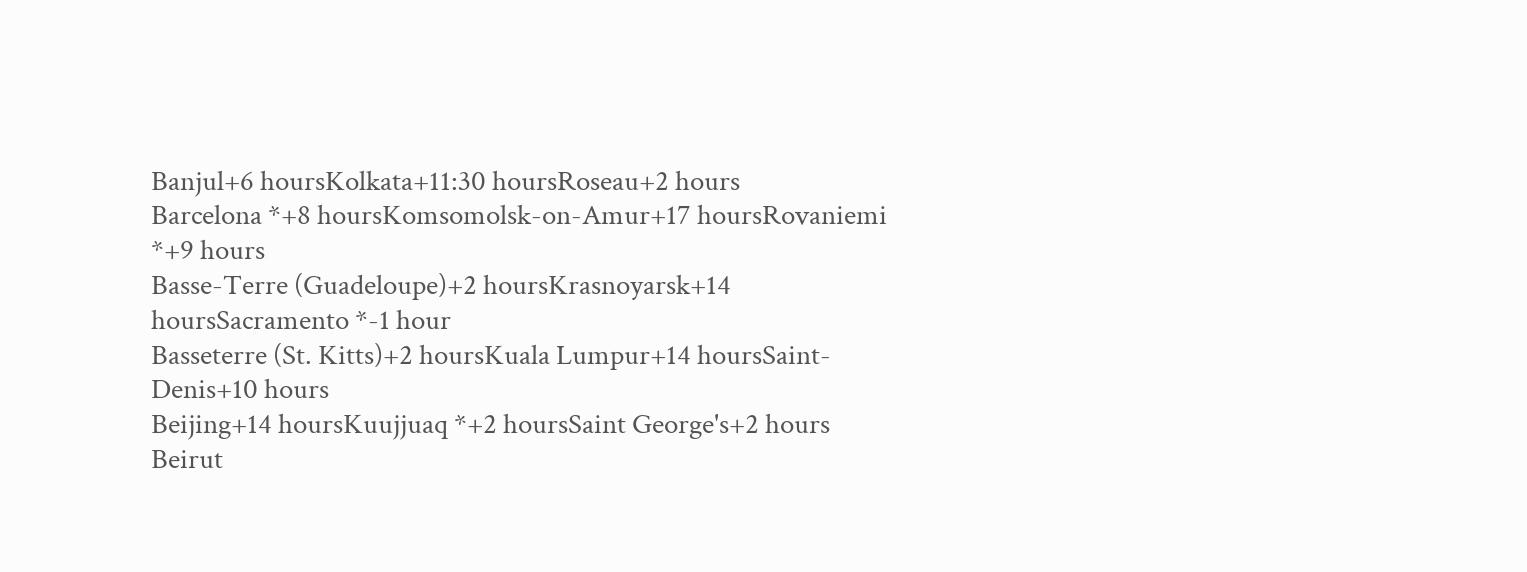Banjul+6 hoursKolkata+11:30 hoursRoseau+2 hours
Barcelona *+8 hoursKomsomolsk-on-Amur+17 hoursRovaniemi *+9 hours
Basse-Terre (Guadeloupe)+2 hoursKrasnoyarsk+14 hoursSacramento *-1 hour
Basseterre (St. Kitts)+2 hoursKuala Lumpur+14 hoursSaint-Denis+10 hours
Beijing+14 hoursKuujjuaq *+2 hoursSaint George's+2 hours
Beirut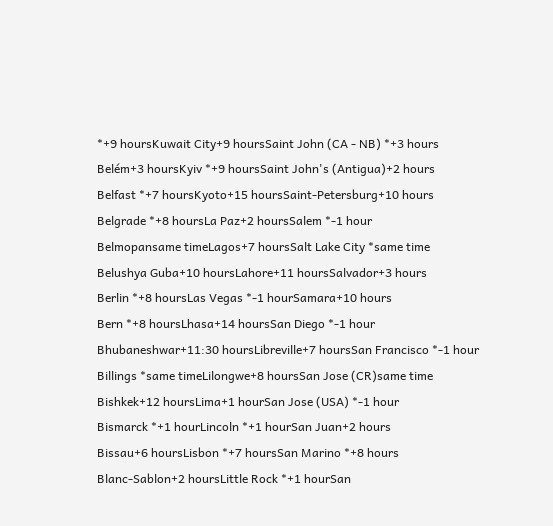*+9 hoursKuwait City+9 hoursSaint John (CA - NB) *+3 hours
Belém+3 hoursKyiv *+9 hoursSaint John's (Antigua)+2 hours
Belfast *+7 hoursKyoto+15 hoursSaint-Petersburg+10 hours
Belgrade *+8 hoursLa Paz+2 hoursSalem *-1 hour
Belmopansame timeLagos+7 hoursSalt Lake City *same time
Belushya Guba+10 hoursLahore+11 hoursSalvador+3 hours
Berlin *+8 hoursLas Vegas *-1 hourSamara+10 hours
Bern *+8 hoursLhasa+14 hoursSan Diego *-1 hour
Bhubaneshwar+11:30 hoursLibreville+7 hoursSan Francisco *-1 hour
Billings *same timeLilongwe+8 hoursSan Jose (CR)same time
Bishkek+12 hoursLima+1 hourSan Jose (USA) *-1 hour
Bismarck *+1 hourLincoln *+1 hourSan Juan+2 hours
Bissau+6 hoursLisbon *+7 hoursSan Marino *+8 hours
Blanc-Sablon+2 hoursLittle Rock *+1 hourSan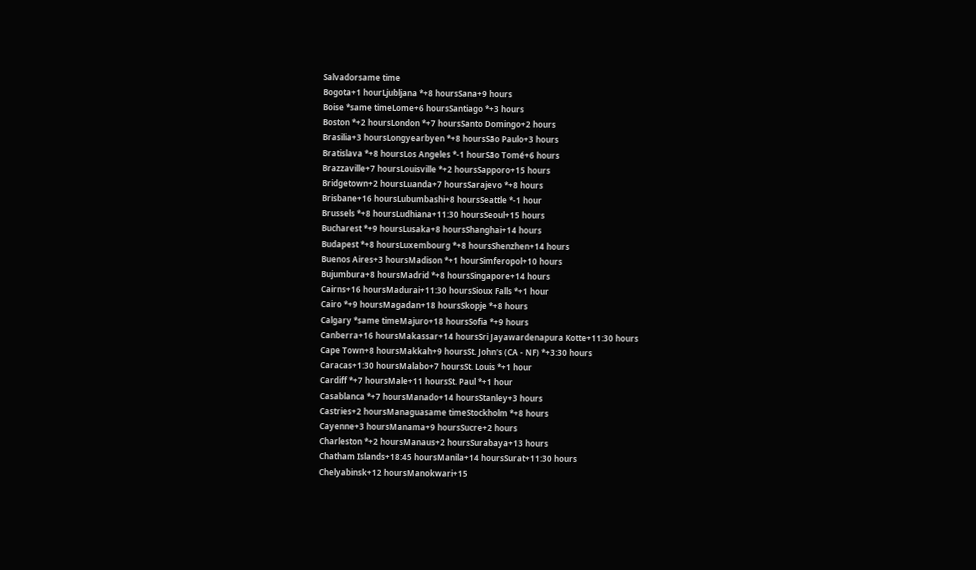Salvadorsame time
Bogota+1 hourLjubljana *+8 hoursSana+9 hours
Boise *same timeLome+6 hoursSantiago *+3 hours
Boston *+2 hoursLondon *+7 hoursSanto Domingo+2 hours
Brasilia+3 hoursLongyearbyen *+8 hoursSão Paulo+3 hours
Bratislava *+8 hoursLos Angeles *-1 hourSão Tomé+6 hours
Brazzaville+7 hoursLouisville *+2 hoursSapporo+15 hours
Bridgetown+2 hoursLuanda+7 hoursSarajevo *+8 hours
Brisbane+16 hoursLubumbashi+8 hoursSeattle *-1 hour
Brussels *+8 hoursLudhiana+11:30 hoursSeoul+15 hours
Bucharest *+9 hoursLusaka+8 hoursShanghai+14 hours
Budapest *+8 hoursLuxembourg *+8 hoursShenzhen+14 hours
Buenos Aires+3 hoursMadison *+1 hourSimferopol+10 hours
Bujumbura+8 hoursMadrid *+8 hoursSingapore+14 hours
Cairns+16 hoursMadurai+11:30 hoursSioux Falls *+1 hour
Cairo *+9 hoursMagadan+18 hoursSkopje *+8 hours
Calgary *same timeMajuro+18 hoursSofia *+9 hours
Canberra+16 hoursMakassar+14 hoursSri Jayawardenapura Kotte+11:30 hours
Cape Town+8 hoursMakkah+9 hoursSt. John's (CA - NF) *+3:30 hours
Caracas+1:30 hoursMalabo+7 hoursSt. Louis *+1 hour
Cardiff *+7 hoursMale+11 hoursSt. Paul *+1 hour
Casablanca *+7 hoursManado+14 hoursStanley+3 hours
Castries+2 hoursManaguasame timeStockholm *+8 hours
Cayenne+3 hoursManama+9 hoursSucre+2 hours
Charleston *+2 hoursManaus+2 hoursSurabaya+13 hours
Chatham Islands+18:45 hoursManila+14 hoursSurat+11:30 hours
Chelyabinsk+12 hoursManokwari+15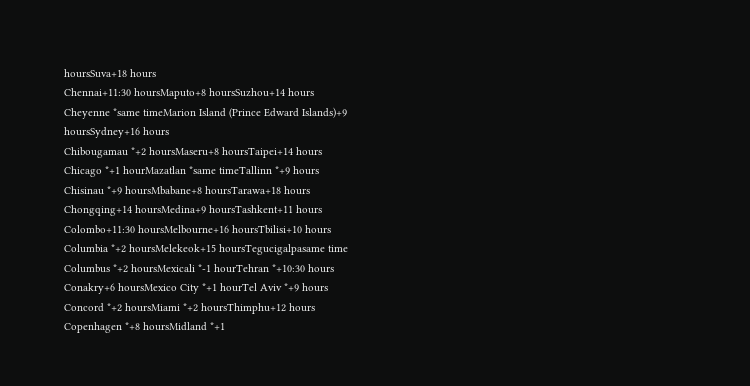hoursSuva+18 hours
Chennai+11:30 hoursMaputo+8 hoursSuzhou+14 hours
Cheyenne *same timeMarion Island (Prince Edward Islands)+9 hoursSydney+16 hours
Chibougamau *+2 hoursMaseru+8 hoursTaipei+14 hours
Chicago *+1 hourMazatlan *same timeTallinn *+9 hours
Chisinau *+9 hoursMbabane+8 hoursTarawa+18 hours
Chongqing+14 hoursMedina+9 hoursTashkent+11 hours
Colombo+11:30 hoursMelbourne+16 hoursTbilisi+10 hours
Columbia *+2 hoursMelekeok+15 hoursTegucigalpasame time
Columbus *+2 hoursMexicali *-1 hourTehran *+10:30 hours
Conakry+6 hoursMexico City *+1 hourTel Aviv *+9 hours
Concord *+2 hoursMiami *+2 hoursThimphu+12 hours
Copenhagen *+8 hoursMidland *+1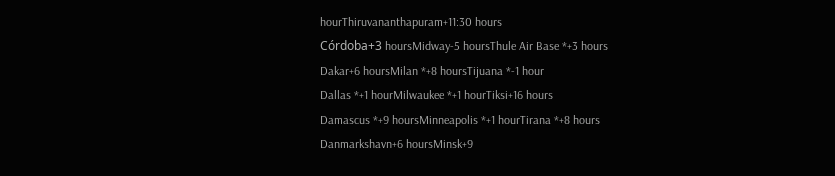hourThiruvananthapuram+11:30 hours
Córdoba+3 hoursMidway-5 hoursThule Air Base *+3 hours
Dakar+6 hoursMilan *+8 hoursTijuana *-1 hour
Dallas *+1 hourMilwaukee *+1 hourTiksi+16 hours
Damascus *+9 hoursMinneapolis *+1 hourTirana *+8 hours
Danmarkshavn+6 hoursMinsk+9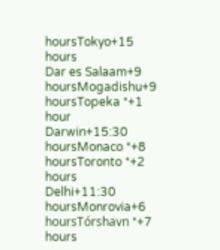hoursTokyo+15 hours
Dar es Salaam+9 hoursMogadishu+9 hoursTopeka *+1 hour
Darwin+15:30 hoursMonaco *+8 hoursToronto *+2 hours
Delhi+11:30 hoursMonrovia+6 hoursTórshavn *+7 hours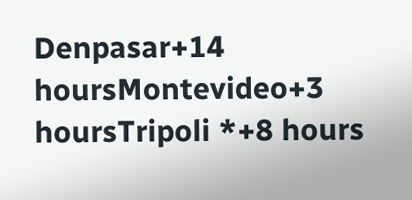Denpasar+14 hoursMontevideo+3 hoursTripoli *+8 hours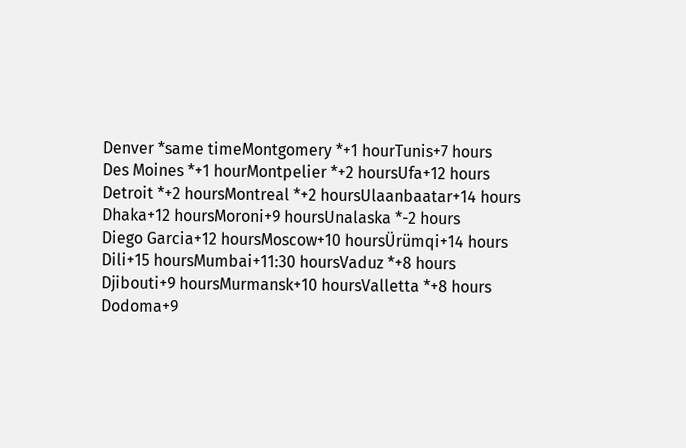Denver *same timeMontgomery *+1 hourTunis+7 hours
Des Moines *+1 hourMontpelier *+2 hoursUfa+12 hours
Detroit *+2 hoursMontreal *+2 hoursUlaanbaatar+14 hours
Dhaka+12 hoursMoroni+9 hoursUnalaska *-2 hours
Diego Garcia+12 hoursMoscow+10 hoursÜrümqi+14 hours
Dili+15 hoursMumbai+11:30 hoursVaduz *+8 hours
Djibouti+9 hoursMurmansk+10 hoursValletta *+8 hours
Dodoma+9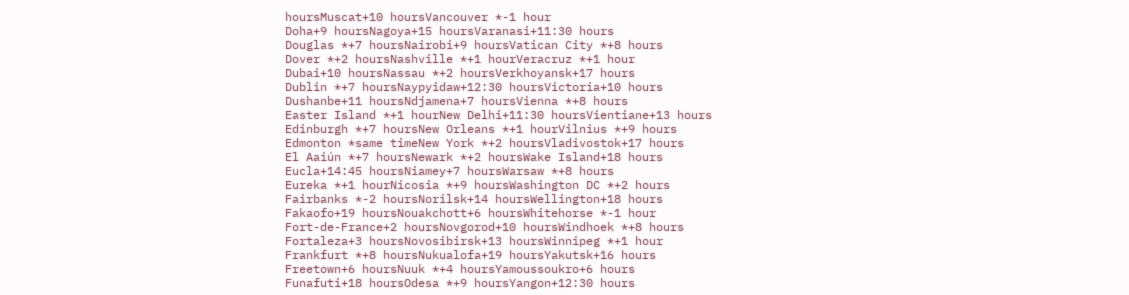hoursMuscat+10 hoursVancouver *-1 hour
Doha+9 hoursNagoya+15 hoursVaranasi+11:30 hours
Douglas *+7 hoursNairobi+9 hoursVatican City *+8 hours
Dover *+2 hoursNashville *+1 hourVeracruz *+1 hour
Dubai+10 hoursNassau *+2 hoursVerkhoyansk+17 hours
Dublin *+7 hoursNaypyidaw+12:30 hoursVictoria+10 hours
Dushanbe+11 hoursNdjamena+7 hoursVienna *+8 hours
Easter Island *+1 hourNew Delhi+11:30 hoursVientiane+13 hours
Edinburgh *+7 hoursNew Orleans *+1 hourVilnius *+9 hours
Edmonton *same timeNew York *+2 hoursVladivostok+17 hours
El Aaiún *+7 hoursNewark *+2 hoursWake Island+18 hours
Eucla+14:45 hoursNiamey+7 hoursWarsaw *+8 hours
Eureka *+1 hourNicosia *+9 hoursWashington DC *+2 hours
Fairbanks *-2 hoursNorilsk+14 hoursWellington+18 hours
Fakaofo+19 hoursNouakchott+6 hoursWhitehorse *-1 hour
Fort-de-France+2 hoursNovgorod+10 hoursWindhoek *+8 hours
Fortaleza+3 hoursNovosibirsk+13 hoursWinnipeg *+1 hour
Frankfurt *+8 hoursNukualofa+19 hoursYakutsk+16 hours
Freetown+6 hoursNuuk *+4 hoursYamoussoukro+6 hours
Funafuti+18 hoursOdesa *+9 hoursYangon+12:30 hours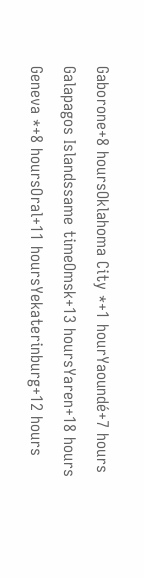Gaborone+8 hoursOklahoma City *+1 hourYaoundé+7 hours
Galapagos Islandssame timeOmsk+13 hoursYaren+18 hours
Geneva *+8 hoursOral+11 hoursYekaterinburg+12 hours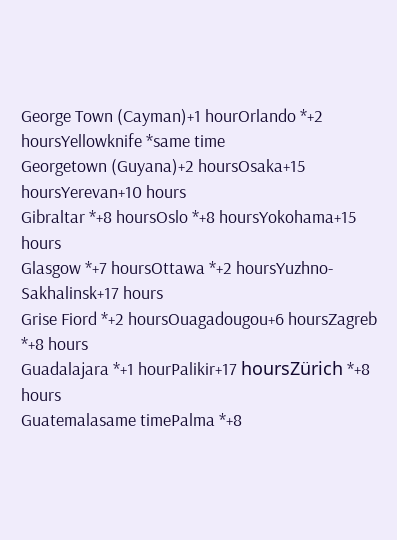George Town (Cayman)+1 hourOrlando *+2 hoursYellowknife *same time
Georgetown (Guyana)+2 hoursOsaka+15 hoursYerevan+10 hours
Gibraltar *+8 hoursOslo *+8 hoursYokohama+15 hours
Glasgow *+7 hoursOttawa *+2 hoursYuzhno-Sakhalinsk+17 hours
Grise Fiord *+2 hoursOuagadougou+6 hoursZagreb *+8 hours
Guadalajara *+1 hourPalikir+17 hoursZürich *+8 hours
Guatemalasame timePalma *+8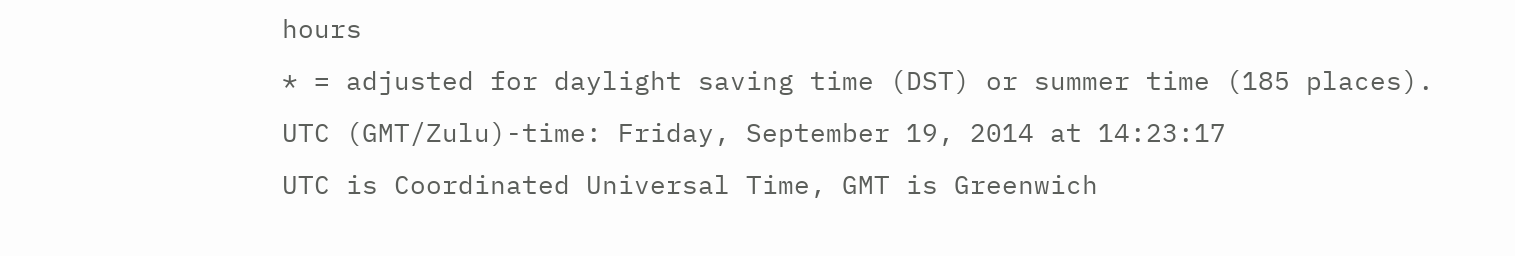hours
* = adjusted for daylight saving time (DST) or summer time (185 places).
UTC (GMT/Zulu)-time: Friday, September 19, 2014 at 14:23:17
UTC is Coordinated Universal Time, GMT is Greenwich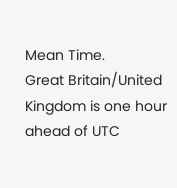Mean Time.
Great Britain/United Kingdom is one hour ahead of UTC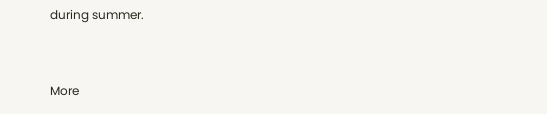during summer.


More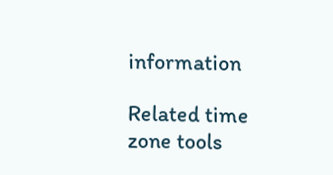information

Related time zone tools